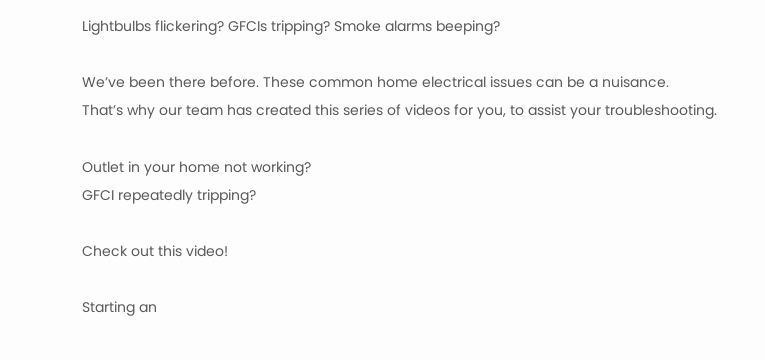Lightbulbs flickering? GFCIs tripping? Smoke alarms beeping?

We’ve been there before. These common home electrical issues can be a nuisance.
That’s why our team has created this series of videos for you, to assist your troubleshooting.

Outlet in your home not working?
GFCI repeatedly tripping?

Check out this video!

Starting an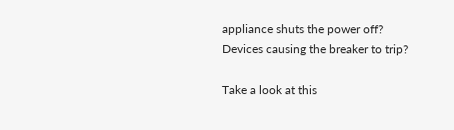appliance shuts the power off?
Devices causing the breaker to trip?

Take a look at this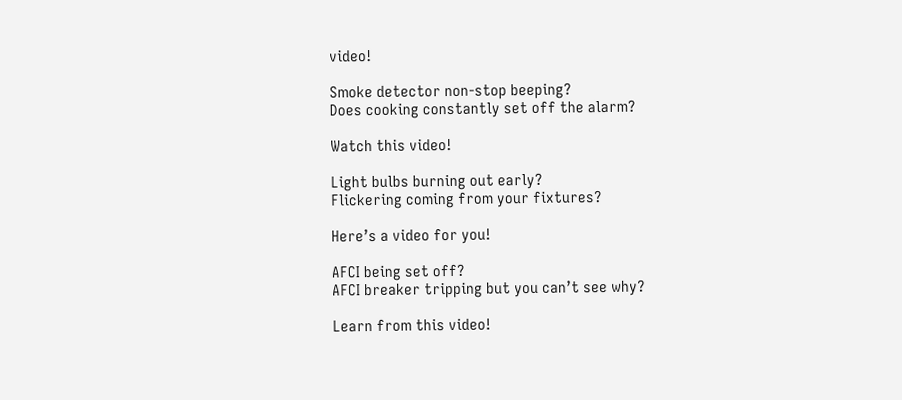video!

Smoke detector non-stop beeping?
Does cooking constantly set off the alarm?

Watch this video!

Light bulbs burning out early?
Flickering coming from your fixtures?

Here’s a video for you!

AFCI being set off?
AFCI breaker tripping but you can’t see why?

Learn from this video!